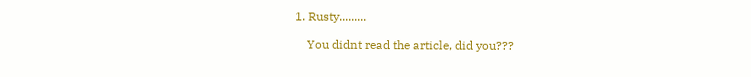1. Rusty.........

    You didnt read the article, did you???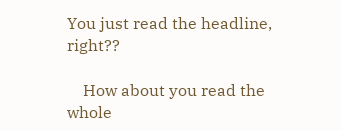You just read the headline, right??

    How about you read the whole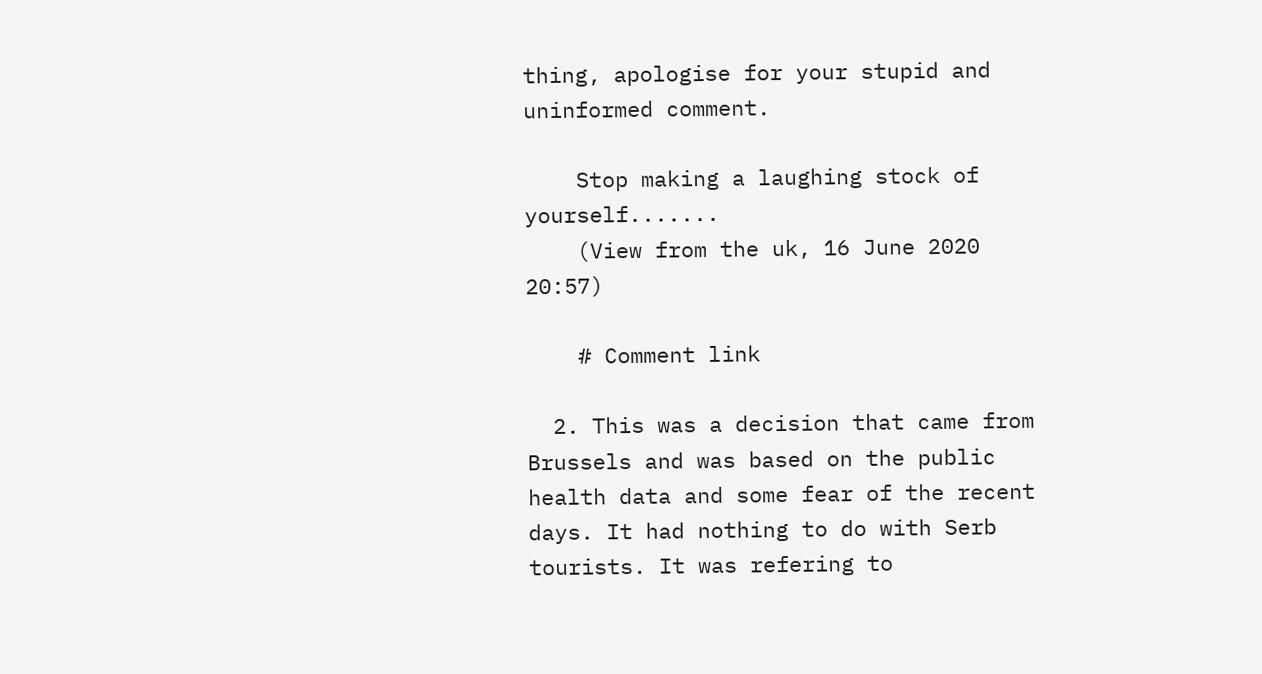thing, apologise for your stupid and uninformed comment.

    Stop making a laughing stock of yourself.......
    (View from the uk, 16 June 2020 20:57)

    # Comment link

  2. This was a decision that came from Brussels and was based on the public health data and some fear of the recent days. It had nothing to do with Serb tourists. It was refering to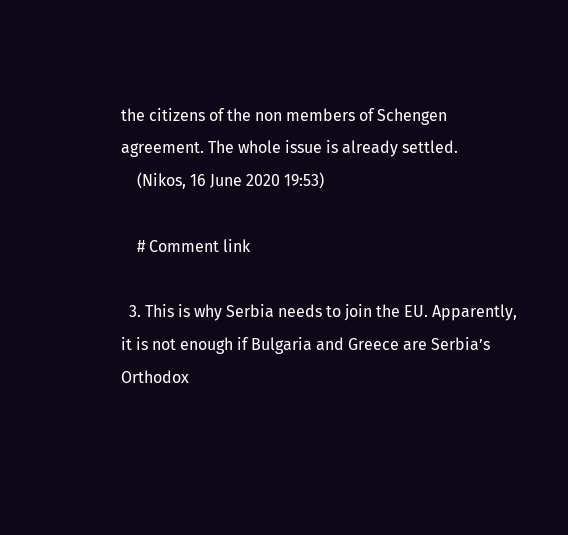the citizens of the non members of Schengen agreement. The whole issue is already settled.
    (Nikos, 16 June 2020 19:53)

    # Comment link

  3. This is why Serbia needs to join the EU. Apparently, it is not enough if Bulgaria and Greece are Serbia’s Orthodox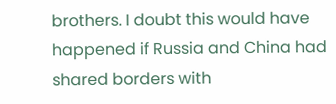brothers. I doubt this would have happened if Russia and China had shared borders with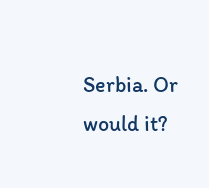Serbia. Or would it?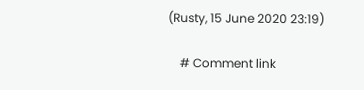(Rusty, 15 June 2020 23:19)

    # Comment link